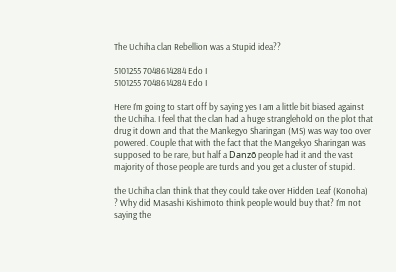The Uchiha clan Rebellion was a Stupid idea??

5101255 7048614284 Edo I
5101255 7048614284 Edo I

Here I’m going to start off by saying yes I am a little bit biased against the Uchiha. I feel that the clan had a huge stranglehold on the plot that drug it down and that the Mankegyo Sharingan (MS) was way too over powered. Couple that with the fact that the Mangekyo Sharingan was supposed to be rare, but half a Danzō people had it and the vast majority of those people are turds and you get a cluster of stupid.

the Uchiha clan think that they could take over Hidden Leaf (Konoha) ? Why did Masashi Kishimoto think people would buy that? I’m not saying the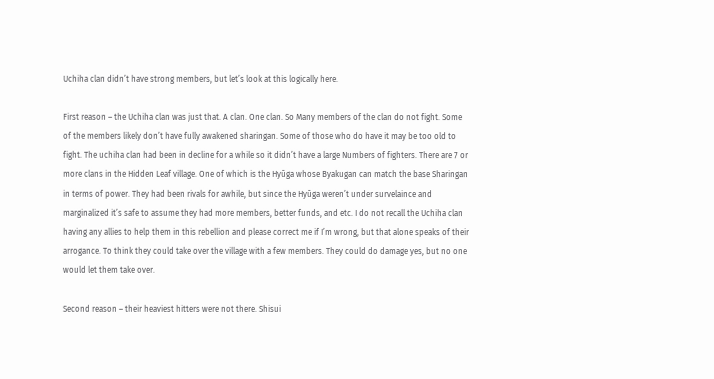Uchiha clan didn’t have strong members, but let’s look at this logically here.

First reason – the Uchiha clan was just that. A clan. One clan. So Many members of the clan do not fight. Some of the members likely don’t have fully awakened sharingan. Some of those who do have it may be too old to fight. The uchiha clan had been in decline for a while so it didn’t have a large Numbers of fighters. There are 7 or more clans in the Hidden Leaf village. One of which is the Hyūga whose Byakugan can match the base Sharingan in terms of power. They had been rivals for awhile, but since the Hyūga weren’t under survelaince and marginalized it’s safe to assume they had more members, better funds, and etc. I do not recall the Uchiha clan having any allies to help them in this rebellion and please correct me if I’m wrong, but that alone speaks of their arrogance. To think they could take over the village with a few members. They could do damage yes, but no one would let them take over.

Second reason – their heaviest hitters were not there. Shisui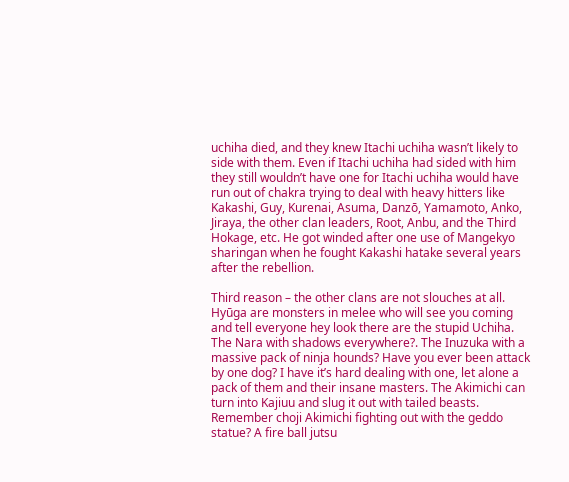uchiha died, and they knew Itachi uchiha wasn’t likely to side with them. Even if Itachi uchiha had sided with him they still wouldn’t have one for Itachi uchiha would have run out of chakra trying to deal with heavy hitters like Kakashi, Guy, Kurenai, Asuma, Danzō, Yamamoto, Anko, Jiraya, the other clan leaders, Root, Anbu, and the Third Hokage, etc. He got winded after one use of Mangekyo sharingan when he fought Kakashi hatake several years after the rebellion.

Third reason – the other clans are not slouches at all. Hyūga are monsters in melee who will see you coming and tell everyone hey look there are the stupid Uchiha. The Nara with shadows everywhere?. The Inuzuka with a massive pack of ninja hounds? Have you ever been attack by one dog? I have it’s hard dealing with one, let alone a pack of them and their insane masters. The Akimichi can turn into Kajiuu and slug it out with tailed beasts. Remember choji Akimichi fighting out with the geddo statue? A fire ball jutsu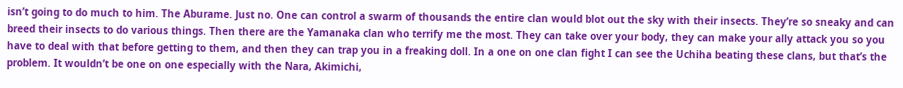isn’t going to do much to him. The Aburame. Just no. One can control a swarm of thousands the entire clan would blot out the sky with their insects. They’re so sneaky and can breed their insects to do various things. Then there are the Yamanaka clan who terrify me the most. They can take over your body, they can make your ally attack you so you have to deal with that before getting to them, and then they can trap you in a freaking doll. In a one on one clan fight I can see the Uchiha beating these clans, but that’s the problem. It wouldn’t be one on one especially with the Nara, Akimichi,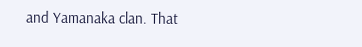and Yamanaka clan. That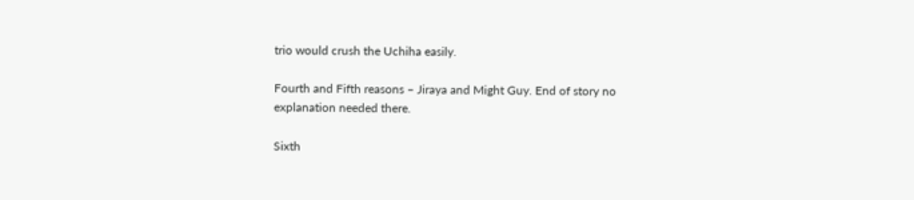trio would crush the Uchiha easily.

Fourth and Fifth reasons – Jiraya and Might Guy. End of story no explanation needed there.

Sixth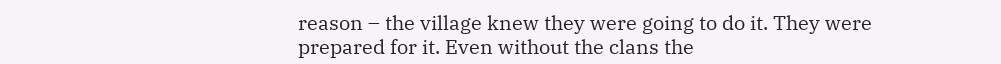reason – the village knew they were going to do it. They were prepared for it. Even without the clans the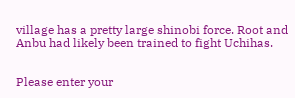village has a pretty large shinobi force. Root and Anbu had likely been trained to fight Uchihas.


Please enter your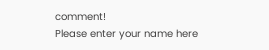comment!
Please enter your name here